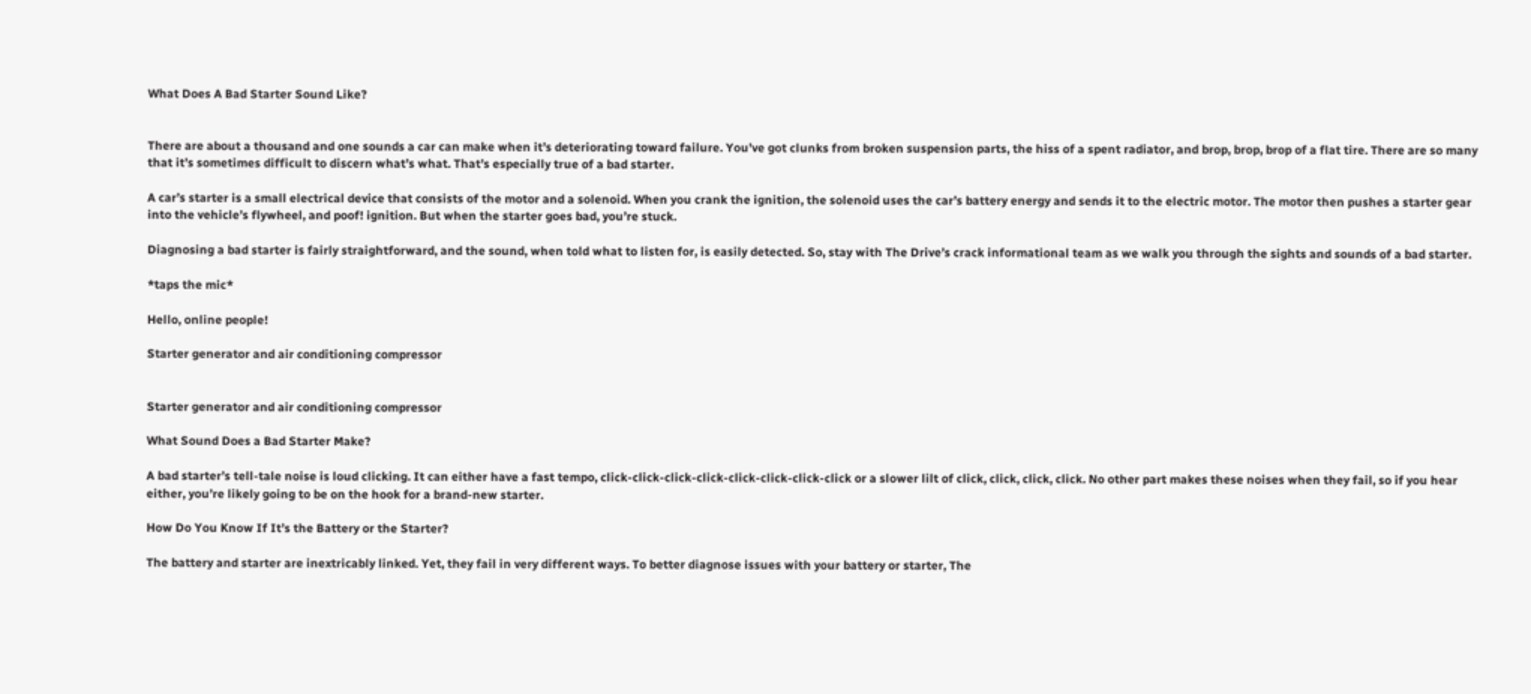What Does A Bad Starter Sound Like?


There are about a thousand and one sounds a car can make when it’s deteriorating toward failure. You’ve got clunks from broken suspension parts, the hiss of a spent radiator, and brop, brop, brop of a flat tire. There are so many that it’s sometimes difficult to discern what’s what. That’s especially true of a bad starter.

A car’s starter is a small electrical device that consists of the motor and a solenoid. When you crank the ignition, the solenoid uses the car’s battery energy and sends it to the electric motor. The motor then pushes a starter gear into the vehicle’s flywheel, and poof! ignition. But when the starter goes bad, you’re stuck.

Diagnosing a bad starter is fairly straightforward, and the sound, when told what to listen for, is easily detected. So, stay with The Drive’s crack informational team as we walk you through the sights and sounds of a bad starter.

*taps the mic*

Hello, online people!

Starter generator and air conditioning compressor


Starter generator and air conditioning compressor

What Sound Does a Bad Starter Make?

A bad starter’s tell-tale noise is loud clicking. It can either have a fast tempo, click-click-click-click-click-click-click-click or a slower lilt of click, click, click, click. No other part makes these noises when they fail, so if you hear either, you’re likely going to be on the hook for a brand-new starter.

How Do You Know If It’s the Battery or the Starter?

The battery and starter are inextricably linked. Yet, they fail in very different ways. To better diagnose issues with your battery or starter, The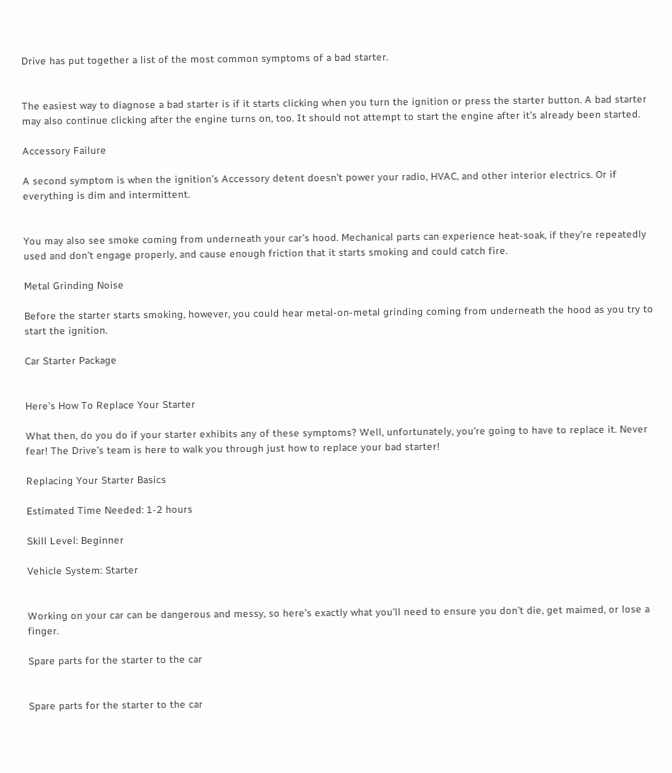Drive has put together a list of the most common symptoms of a bad starter.


The easiest way to diagnose a bad starter is if it starts clicking when you turn the ignition or press the starter button. A bad starter may also continue clicking after the engine turns on, too. It should not attempt to start the engine after it’s already been started.

Accessory Failure

A second symptom is when the ignition’s Accessory detent doesn’t power your radio, HVAC, and other interior electrics. Or if everything is dim and intermittent.


You may also see smoke coming from underneath your car’s hood. Mechanical parts can experience heat-soak, if they’re repeatedly used and don’t engage properly, and cause enough friction that it starts smoking and could catch fire.

Metal Grinding Noise

Before the starter starts smoking, however, you could hear metal-on-metal grinding coming from underneath the hood as you try to start the ignition.

Car Starter Package


Here’s How To Replace Your Starter

What then, do you do if your starter exhibits any of these symptoms? Well, unfortunately, you’re going to have to replace it. Never fear! The Drive’s team is here to walk you through just how to replace your bad starter!

Replacing Your Starter Basics

Estimated Time Needed: 1-2 hours

Skill Level: Beginner

Vehicle System: Starter


Working on your car can be dangerous and messy, so here’s exactly what you’ll need to ensure you don’t die, get maimed, or lose a finger.

Spare parts for the starter to the car


Spare parts for the starter to the car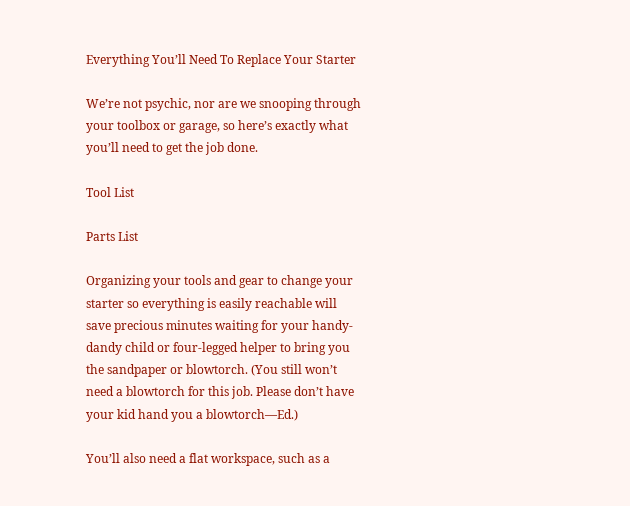Everything You’ll Need To Replace Your Starter

We’re not psychic, nor are we snooping through your toolbox or garage, so here’s exactly what you’ll need to get the job done.

Tool List

Parts List

Organizing your tools and gear to change your starter so everything is easily reachable will save precious minutes waiting for your handy-dandy child or four-legged helper to bring you the sandpaper or blowtorch. (You still won’t need a blowtorch for this job. Please don’t have your kid hand you a blowtorch—Ed.)

You’ll also need a flat workspace, such as a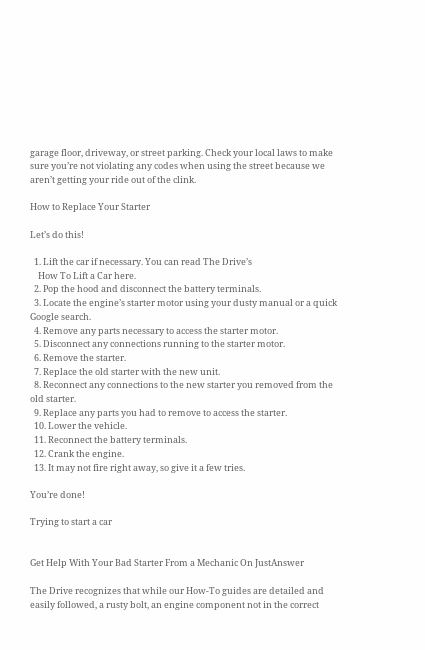garage floor, driveway, or street parking. Check your local laws to make sure you’re not violating any codes when using the street because we aren’t getting your ride out of the clink.

How to Replace Your Starter

Let’s do this!

  1. Lift the car if necessary. You can read The Drive’s
    How To Lift a Car here.
  2. Pop the hood and disconnect the battery terminals.
  3. Locate the engine’s starter motor using your dusty manual or a quick Google search.
  4. Remove any parts necessary to access the starter motor.
  5. Disconnect any connections running to the starter motor.
  6. Remove the starter.
  7. Replace the old starter with the new unit.
  8. Reconnect any connections to the new starter you removed from the old starter.
  9. Replace any parts you had to remove to access the starter.
  10. Lower the vehicle.
  11. Reconnect the battery terminals.
  12. Crank the engine.
  13. It may not fire right away, so give it a few tries.

You’re done!

Trying to start a car


Get Help With Your Bad Starter From a Mechanic On JustAnswer

The Drive recognizes that while our How-To guides are detailed and easily followed, a rusty bolt, an engine component not in the correct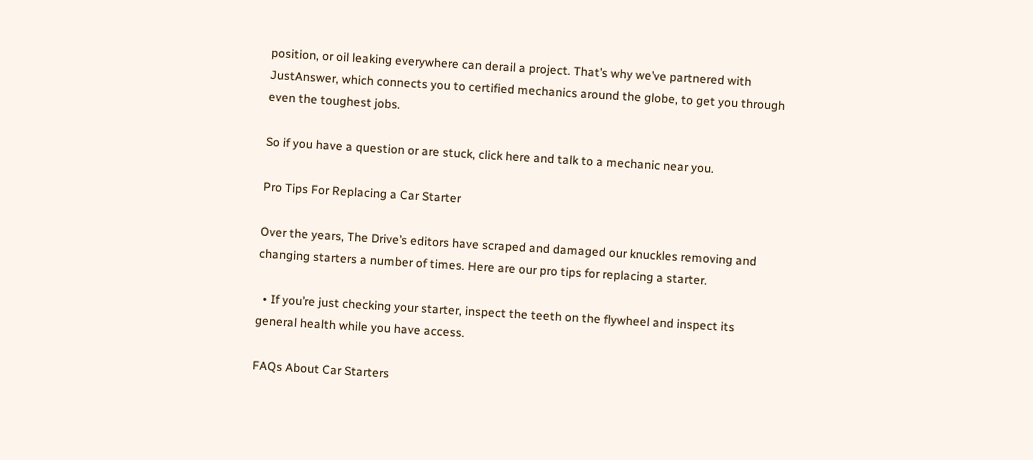position, or oil leaking everywhere can derail a project. That’s why we’ve partnered with JustAnswer, which connects you to certified mechanics around the globe, to get you through even the toughest jobs.

So if you have a question or are stuck, click here and talk to a mechanic near you.

Pro Tips For Replacing a Car Starter

Over the years, The Drive’s editors have scraped and damaged our knuckles removing and changing starters a number of times. Here are our pro tips for replacing a starter.

  • If you’re just checking your starter, inspect the teeth on the flywheel and inspect its general health while you have access.

FAQs About Car Starters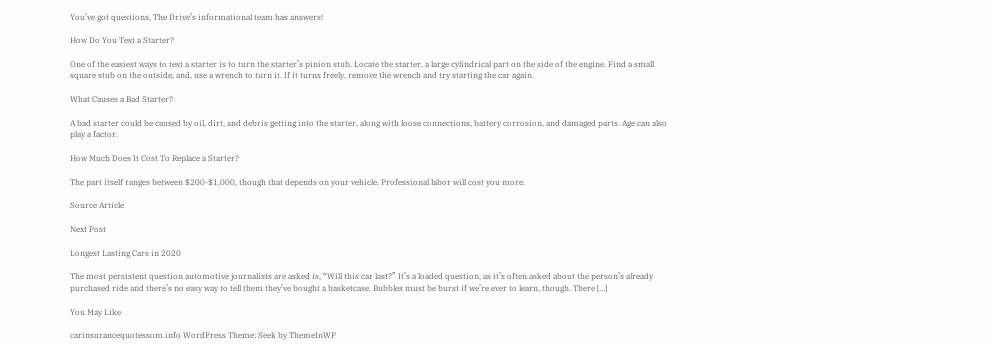You’ve got questions, The Drive’s informational team has answers!

How Do You Test a Starter?

One of the easiest ways to test a starter is to turn the starter’s pinion stub. Locate the starter, a large cylindrical part on the side of the engine. Find a small square stub on the outside, and, use a wrench to turn it. If it turns freely, remove the wrench and try starting the car again.

What Causes a Bad Starter?

A bad starter could be caused by oil, dirt, and debris getting into the starter, along with loose connections, battery corrosion, and damaged parts. Age can also play a factor.

How Much Does It Cost To Replace a Starter?

The part itself ranges between $200-$1,000, though that depends on your vehicle. Professional labor will cost you more.

Source Article

Next Post

Longest Lasting Cars in 2020

The most persistent question automotive journalists are asked is, “Will this car last?” It’s a loaded question, as it’s often asked about the person’s already purchased ride and there’s no easy way to tell them they’ve bought a basketcase. Bubbles must be burst if we’re ever to learn, though. There […]

You May Like

carinsurancequotessom.info WordPress Theme: Seek by ThemeInWP